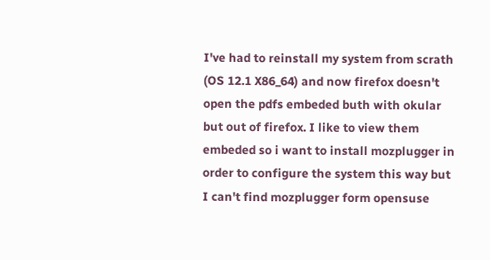I've had to reinstall my system from scrath (OS 12.1 X86_64) and now firefox doesn't open the pdfs embeded buth with okular but out of firefox. I like to view them embeded so i want to install mozplugger in order to configure the system this way but I can't find mozplugger form opensuse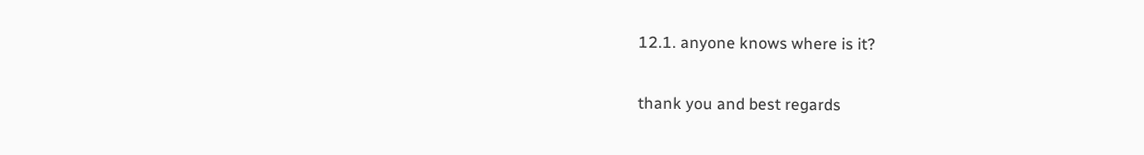12.1. anyone knows where is it?

thank you and best regards